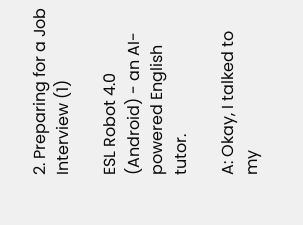2. Preparing for a Job Interview (1)

ESL Robot 4.0 (Android) - an AI-powered English tutor.

A: Okay, I talked to my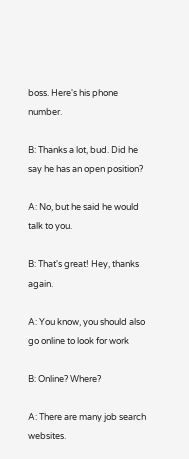boss. Here's his phone number.

B: Thanks a lot, bud. Did he say he has an open position?

A: No, but he said he would talk to you.

B: That's great! Hey, thanks again.

A: You know, you should also go online to look for work

B: Online? Where?

A: There are many job search websites.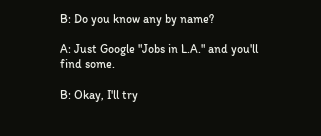B: Do you know any by name?

A: Just Google "Jobs in L.A." and you'll find some.

B: Okay, I'll try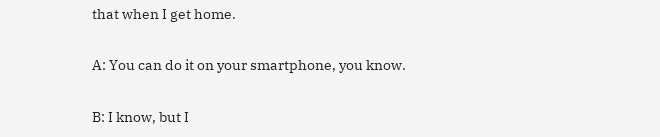that when I get home.

A: You can do it on your smartphone, you know.

B: I know, but I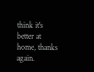think it's better at home, thanks again.